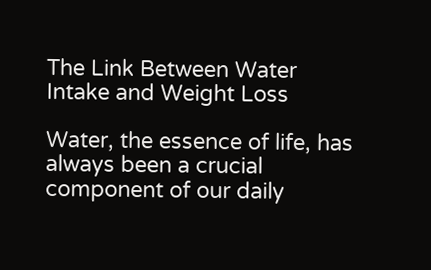The Link Between Water Intake and Weight Loss

Water, the essence of life, has always been a crucial component of our daily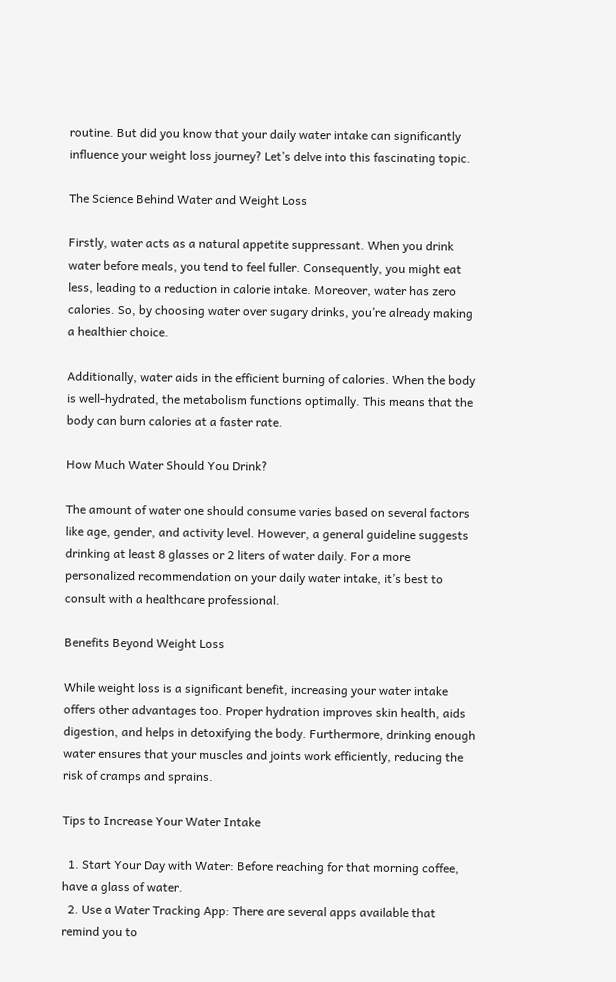routine. But did you know that your daily water intake can significantly influence your weight loss journey? Let’s delve into this fascinating topic.

The Science Behind Water and Weight Loss

Firstly, water acts as a natural appetite suppressant. When you drink water before meals, you tend to feel fuller. Consequently, you might eat less, leading to a reduction in calorie intake. Moreover, water has zero calories. So, by choosing water over sugary drinks, you’re already making a healthier choice.

Additionally, water aids in the efficient burning of calories. When the body is well-hydrated, the metabolism functions optimally. This means that the body can burn calories at a faster rate.

How Much Water Should You Drink?

The amount of water one should consume varies based on several factors like age, gender, and activity level. However, a general guideline suggests drinking at least 8 glasses or 2 liters of water daily. For a more personalized recommendation on your daily water intake, it’s best to consult with a healthcare professional.

Benefits Beyond Weight Loss

While weight loss is a significant benefit, increasing your water intake offers other advantages too. Proper hydration improves skin health, aids digestion, and helps in detoxifying the body. Furthermore, drinking enough water ensures that your muscles and joints work efficiently, reducing the risk of cramps and sprains.

Tips to Increase Your Water Intake

  1. Start Your Day with Water: Before reaching for that morning coffee, have a glass of water.
  2. Use a Water Tracking App: There are several apps available that remind you to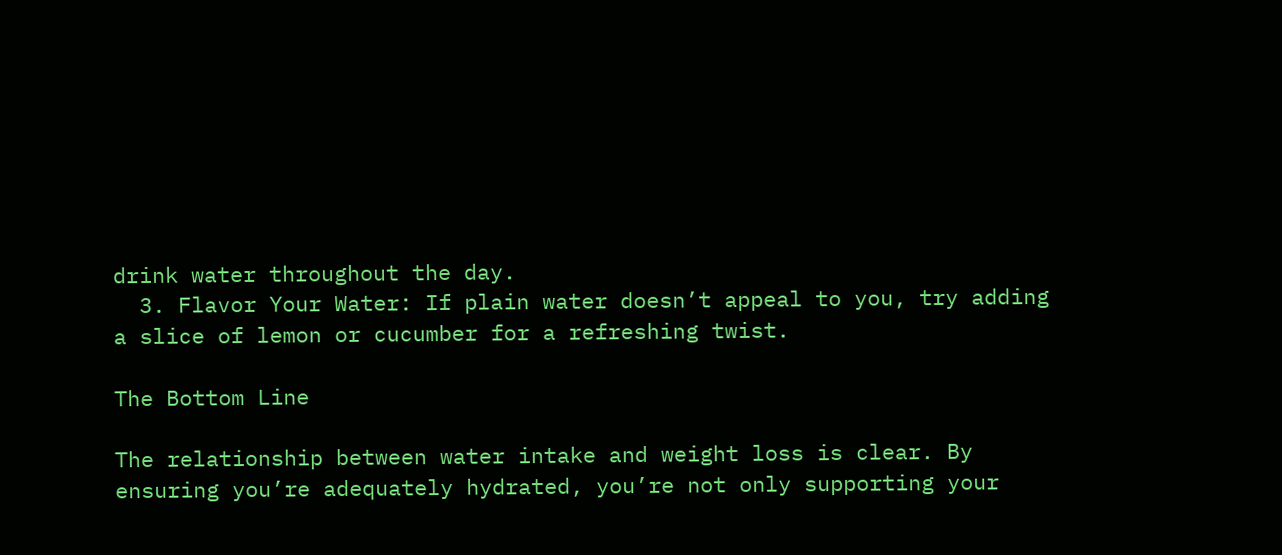drink water throughout the day.
  3. Flavor Your Water: If plain water doesn’t appeal to you, try adding a slice of lemon or cucumber for a refreshing twist.

The Bottom Line

The relationship between water intake and weight loss is clear. By ensuring you’re adequately hydrated, you’re not only supporting your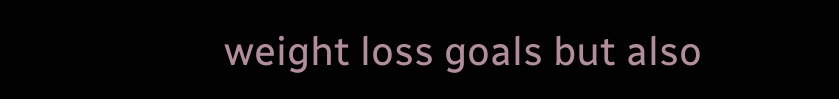weight loss goals but also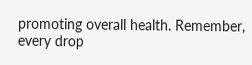promoting overall health. Remember, every drop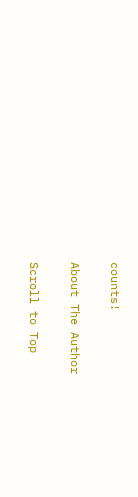counts!

About The Author

Scroll to Top